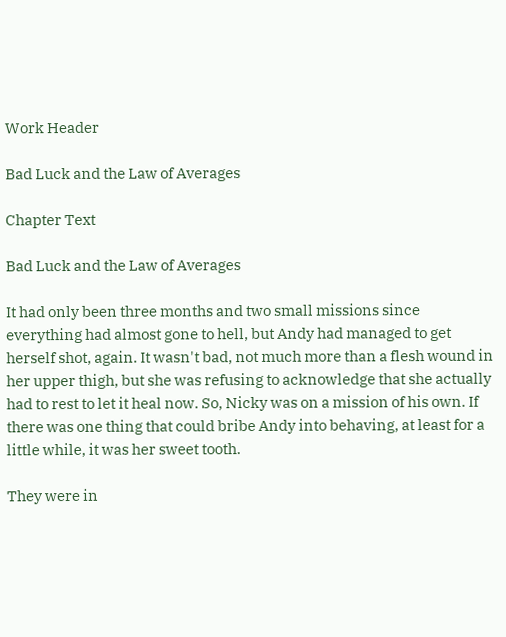Work Header

Bad Luck and the Law of Averages

Chapter Text

Bad Luck and the Law of Averages

It had only been three months and two small missions since everything had almost gone to hell, but Andy had managed to get herself shot, again. It wasn't bad, not much more than a flesh wound in her upper thigh, but she was refusing to acknowledge that she actually had to rest to let it heal now. So, Nicky was on a mission of his own. If there was one thing that could bribe Andy into behaving, at least for a little while, it was her sweet tooth.

They were in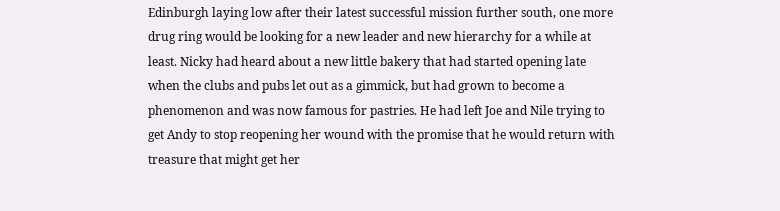Edinburgh laying low after their latest successful mission further south, one more drug ring would be looking for a new leader and new hierarchy for a while at least. Nicky had heard about a new little bakery that had started opening late when the clubs and pubs let out as a gimmick, but had grown to become a phenomenon and was now famous for pastries. He had left Joe and Nile trying to get Andy to stop reopening her wound with the promise that he would return with treasure that might get her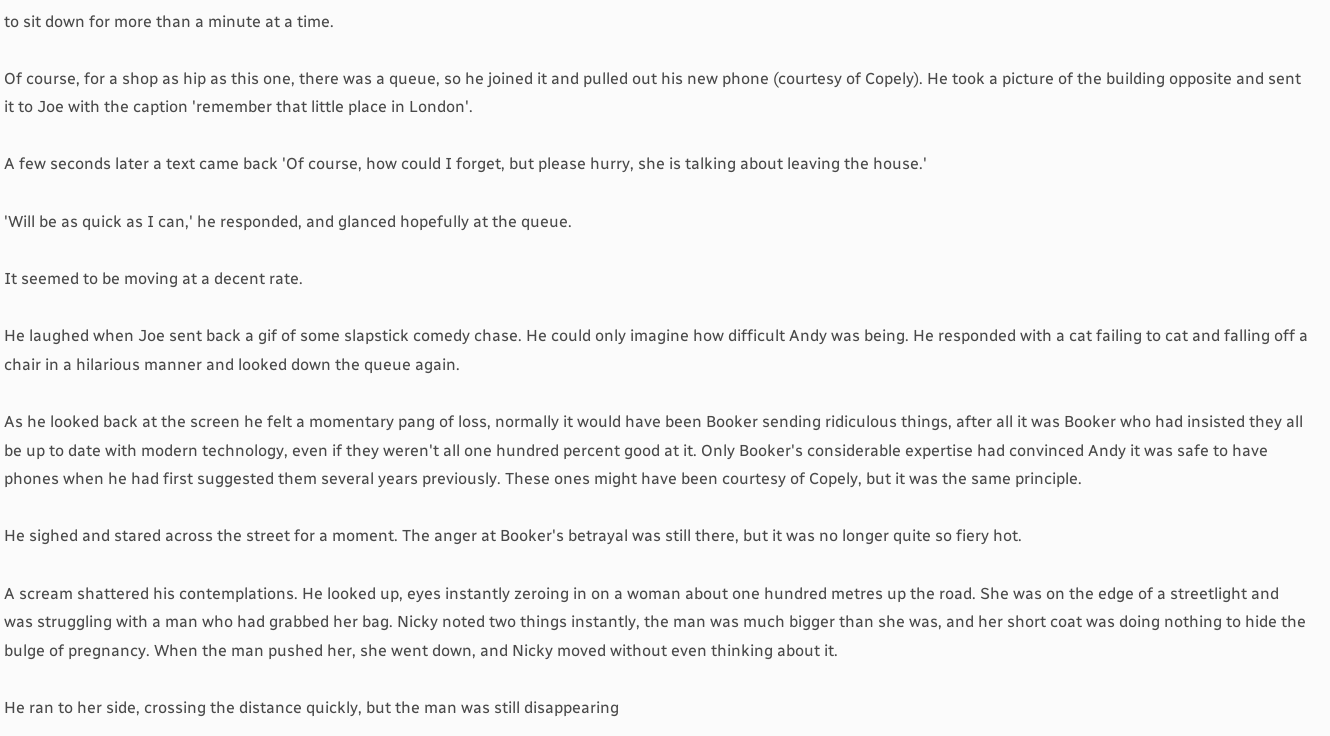to sit down for more than a minute at a time.

Of course, for a shop as hip as this one, there was a queue, so he joined it and pulled out his new phone (courtesy of Copely). He took a picture of the building opposite and sent it to Joe with the caption 'remember that little place in London'.

A few seconds later a text came back 'Of course, how could I forget, but please hurry, she is talking about leaving the house.'

'Will be as quick as I can,' he responded, and glanced hopefully at the queue.

It seemed to be moving at a decent rate.

He laughed when Joe sent back a gif of some slapstick comedy chase. He could only imagine how difficult Andy was being. He responded with a cat failing to cat and falling off a chair in a hilarious manner and looked down the queue again.

As he looked back at the screen he felt a momentary pang of loss, normally it would have been Booker sending ridiculous things, after all it was Booker who had insisted they all be up to date with modern technology, even if they weren't all one hundred percent good at it. Only Booker's considerable expertise had convinced Andy it was safe to have phones when he had first suggested them several years previously. These ones might have been courtesy of Copely, but it was the same principle.

He sighed and stared across the street for a moment. The anger at Booker's betrayal was still there, but it was no longer quite so fiery hot.

A scream shattered his contemplations. He looked up, eyes instantly zeroing in on a woman about one hundred metres up the road. She was on the edge of a streetlight and was struggling with a man who had grabbed her bag. Nicky noted two things instantly, the man was much bigger than she was, and her short coat was doing nothing to hide the bulge of pregnancy. When the man pushed her, she went down, and Nicky moved without even thinking about it.

He ran to her side, crossing the distance quickly, but the man was still disappearing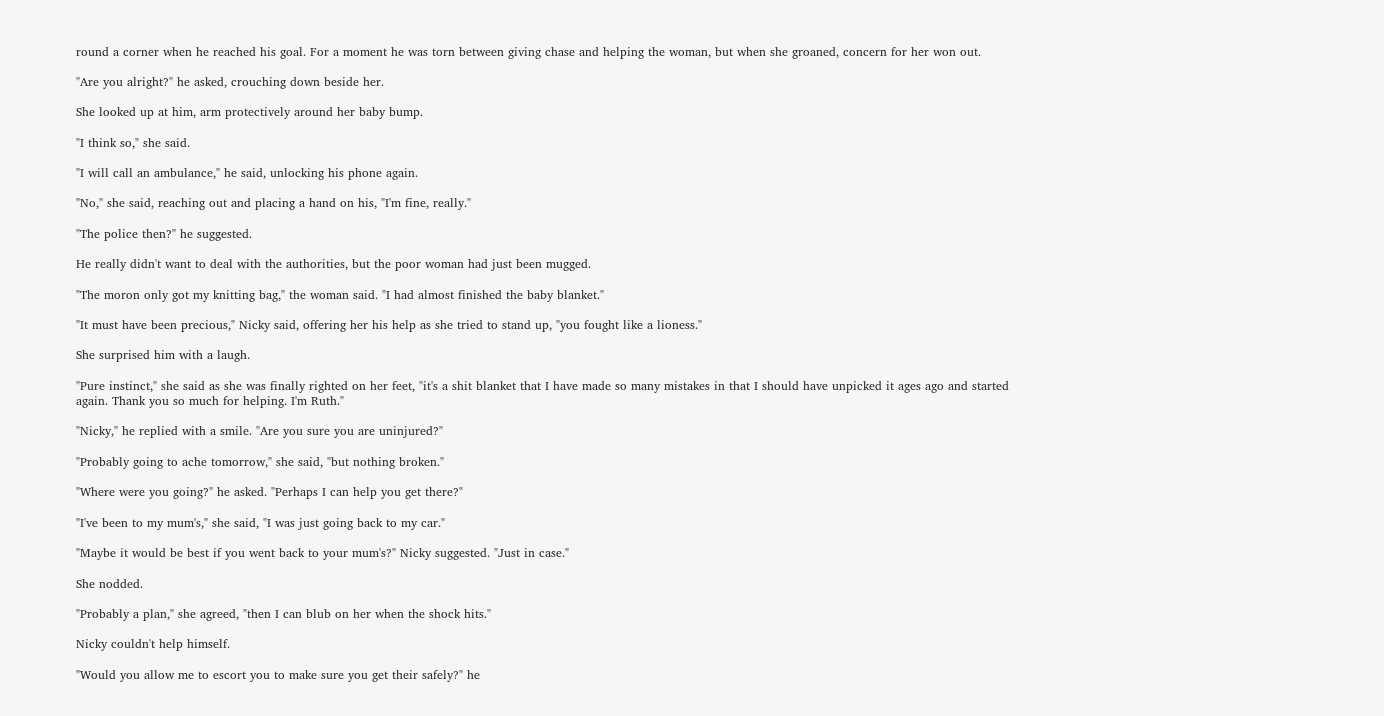round a corner when he reached his goal. For a moment he was torn between giving chase and helping the woman, but when she groaned, concern for her won out.

"Are you alright?" he asked, crouching down beside her.

She looked up at him, arm protectively around her baby bump.

"I think so," she said.

"I will call an ambulance," he said, unlocking his phone again.

"No," she said, reaching out and placing a hand on his, "I'm fine, really."

"The police then?" he suggested.

He really didn't want to deal with the authorities, but the poor woman had just been mugged.

"The moron only got my knitting bag," the woman said. "I had almost finished the baby blanket."

"It must have been precious," Nicky said, offering her his help as she tried to stand up, "you fought like a lioness."

She surprised him with a laugh.

"Pure instinct," she said as she was finally righted on her feet, "it's a shit blanket that I have made so many mistakes in that I should have unpicked it ages ago and started again. Thank you so much for helping. I'm Ruth."

"Nicky," he replied with a smile. "Are you sure you are uninjured?"

"Probably going to ache tomorrow," she said, "but nothing broken."

"Where were you going?" he asked. "Perhaps I can help you get there?"

"I've been to my mum's," she said, "I was just going back to my car."

"Maybe it would be best if you went back to your mum's?" Nicky suggested. "Just in case."

She nodded.

"Probably a plan," she agreed, "then I can blub on her when the shock hits."

Nicky couldn't help himself.

"Would you allow me to escort you to make sure you get their safely?" he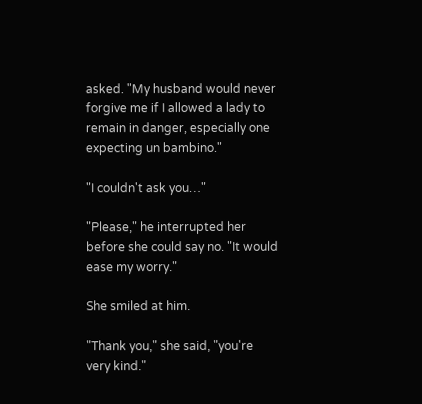asked. "My husband would never forgive me if I allowed a lady to remain in danger, especially one expecting un bambino."

"I couldn't ask you…"

"Please," he interrupted her before she could say no. "It would ease my worry."

She smiled at him.

"Thank you," she said, "you're very kind."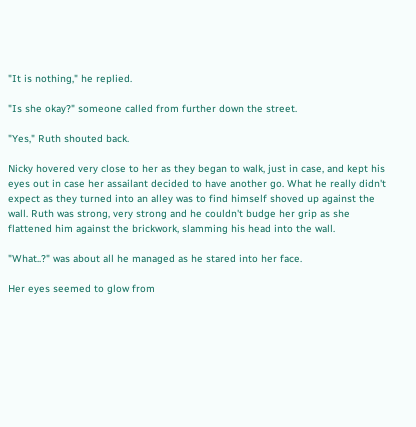"It is nothing," he replied.

"Is she okay?" someone called from further down the street.

"Yes," Ruth shouted back.

Nicky hovered very close to her as they began to walk, just in case, and kept his eyes out in case her assailant decided to have another go. What he really didn't expect as they turned into an alley was to find himself shoved up against the wall. Ruth was strong, very strong and he couldn't budge her grip as she flattened him against the brickwork, slamming his head into the wall.

"What..?" was about all he managed as he stared into her face.

Her eyes seemed to glow from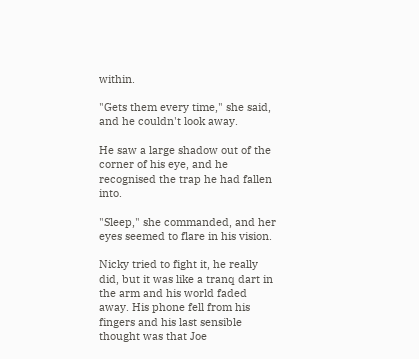within.

"Gets them every time," she said, and he couldn't look away.

He saw a large shadow out of the corner of his eye, and he recognised the trap he had fallen into.

"Sleep," she commanded, and her eyes seemed to flare in his vision.

Nicky tried to fight it, he really did, but it was like a tranq dart in the arm and his world faded away. His phone fell from his fingers and his last sensible thought was that Joe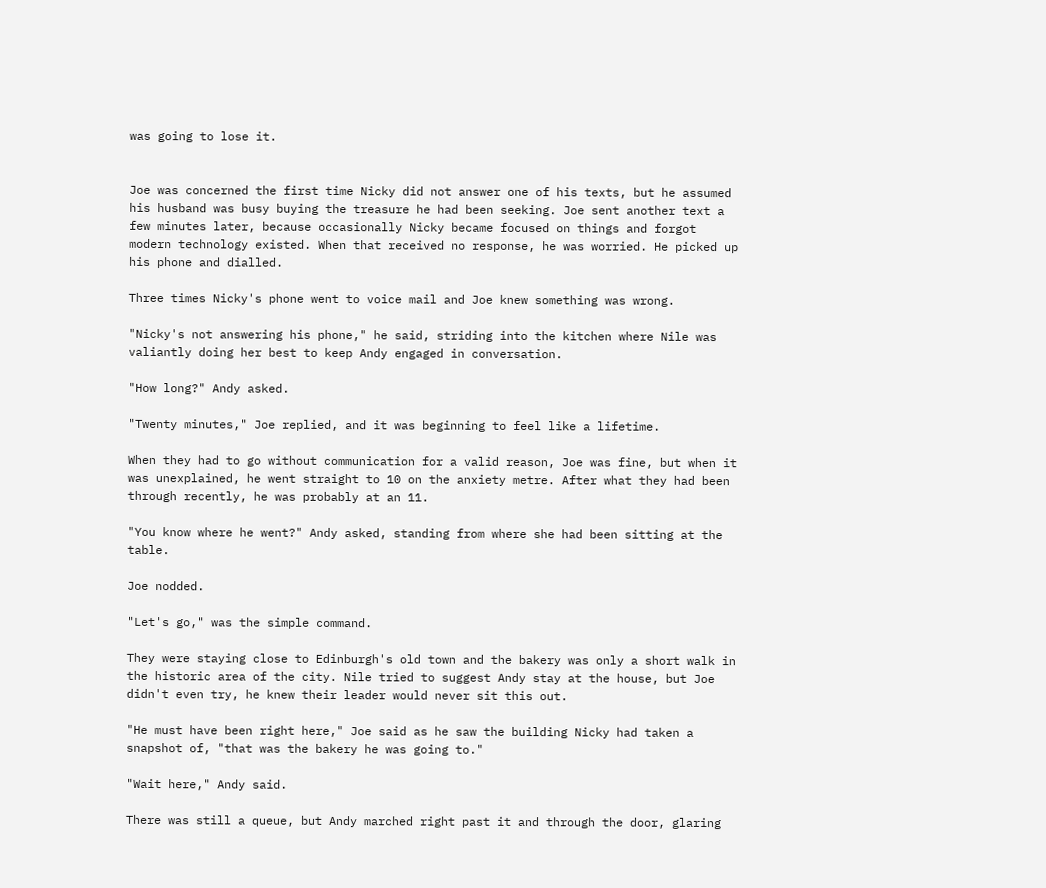was going to lose it.


Joe was concerned the first time Nicky did not answer one of his texts, but he assumed his husband was busy buying the treasure he had been seeking. Joe sent another text a few minutes later, because occasionally Nicky became focused on things and forgot modern technology existed. When that received no response, he was worried. He picked up his phone and dialled.

Three times Nicky's phone went to voice mail and Joe knew something was wrong.

"Nicky's not answering his phone," he said, striding into the kitchen where Nile was valiantly doing her best to keep Andy engaged in conversation.

"How long?" Andy asked.

"Twenty minutes," Joe replied, and it was beginning to feel like a lifetime.

When they had to go without communication for a valid reason, Joe was fine, but when it was unexplained, he went straight to 10 on the anxiety metre. After what they had been through recently, he was probably at an 11.

"You know where he went?" Andy asked, standing from where she had been sitting at the table.

Joe nodded.

"Let's go," was the simple command.

They were staying close to Edinburgh's old town and the bakery was only a short walk in the historic area of the city. Nile tried to suggest Andy stay at the house, but Joe didn't even try, he knew their leader would never sit this out.

"He must have been right here," Joe said as he saw the building Nicky had taken a snapshot of, "that was the bakery he was going to."

"Wait here," Andy said.

There was still a queue, but Andy marched right past it and through the door, glaring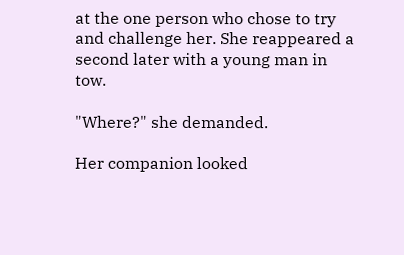at the one person who chose to try and challenge her. She reappeared a second later with a young man in tow.

"Where?" she demanded.

Her companion looked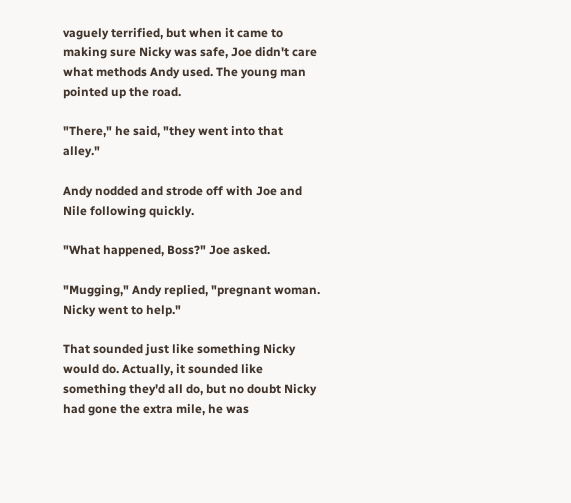vaguely terrified, but when it came to making sure Nicky was safe, Joe didn't care what methods Andy used. The young man pointed up the road.

"There," he said, "they went into that alley."

Andy nodded and strode off with Joe and Nile following quickly.

"What happened, Boss?" Joe asked.

"Mugging," Andy replied, "pregnant woman. Nicky went to help."

That sounded just like something Nicky would do. Actually, it sounded like something they'd all do, but no doubt Nicky had gone the extra mile, he was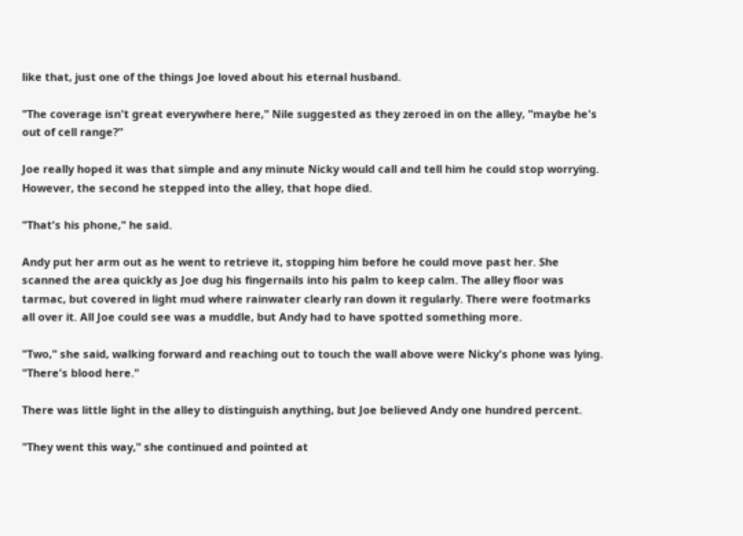like that, just one of the things Joe loved about his eternal husband.

"The coverage isn't great everywhere here," Nile suggested as they zeroed in on the alley, "maybe he's out of cell range?"

Joe really hoped it was that simple and any minute Nicky would call and tell him he could stop worrying. However, the second he stepped into the alley, that hope died.

"That's his phone," he said.

Andy put her arm out as he went to retrieve it, stopping him before he could move past her. She scanned the area quickly as Joe dug his fingernails into his palm to keep calm. The alley floor was tarmac, but covered in light mud where rainwater clearly ran down it regularly. There were footmarks all over it. All Joe could see was a muddle, but Andy had to have spotted something more.

"Two," she said, walking forward and reaching out to touch the wall above were Nicky's phone was lying. "There's blood here."

There was little light in the alley to distinguish anything, but Joe believed Andy one hundred percent.

"They went this way," she continued and pointed at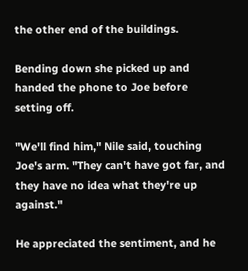the other end of the buildings.

Bending down she picked up and handed the phone to Joe before setting off.

"We'll find him," Nile said, touching Joe's arm. "They can't have got far, and they have no idea what they're up against."

He appreciated the sentiment, and he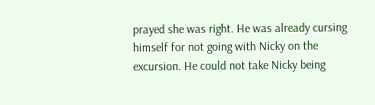prayed she was right. He was already cursing himself for not going with Nicky on the excursion. He could not take Nicky being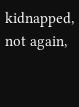kidnapped, not again,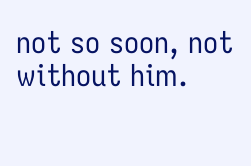not so soon, not without him.